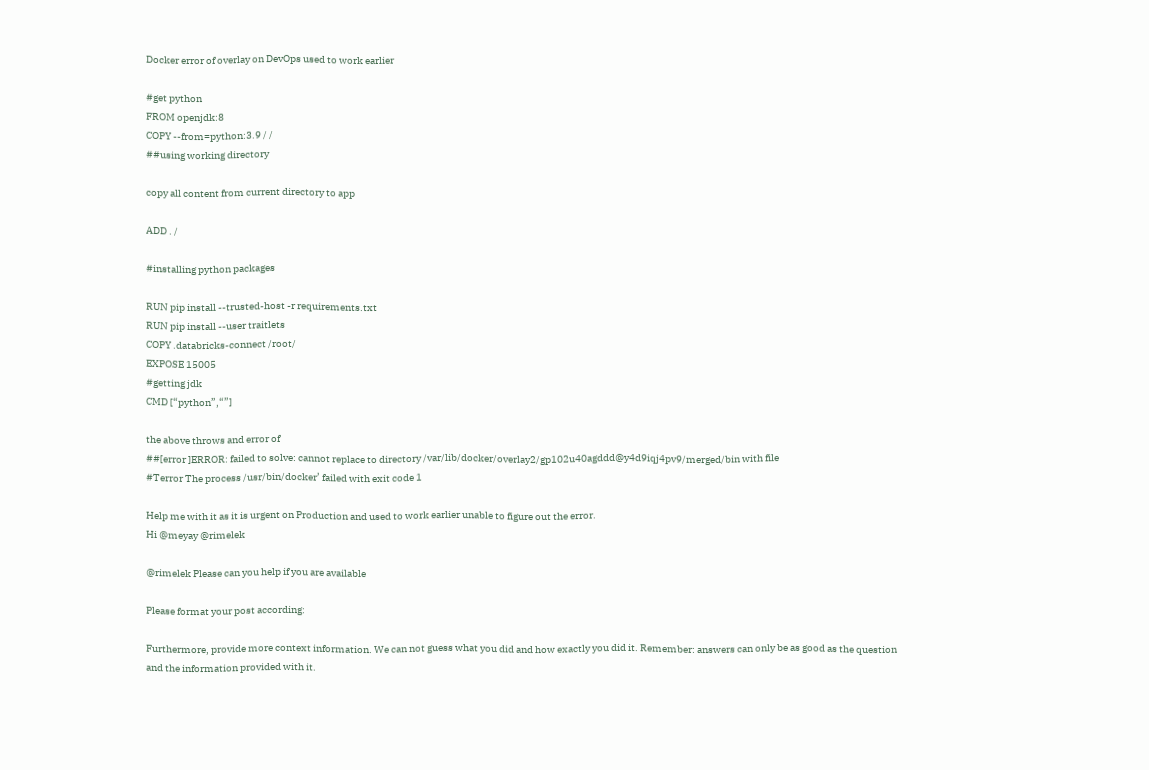Docker error of overlay on DevOps used to work earlier

#get python
FROM openjdk:8
COPY --from=python:3.9 / /
##using working directory

copy all content from current directory to app

ADD . /

#installing python packages

RUN pip install --trusted-host -r requirements.txt
RUN pip install --user traitlets
COPY .databricks-connect /root/
EXPOSE 15005
#getting jdk
CMD [“python”,“”]

the above throws and error of
##[error ]ERROR: failed to solve: cannot replace to directory /var/lib/docker/overlay2/gp102u40agddd@y4d9iqj4pv9/merged/bin with file
#Terror The process /usr/bin/docker’ failed with exit code 1

Help me with it as it is urgent on Production and used to work earlier unable to figure out the error.
Hi @meyay @rimelek

@rimelek Please can you help if you are available

Please format your post according:

Furthermore, provide more context information. We can not guess what you did and how exactly you did it. Remember: answers can only be as good as the question and the information provided with it.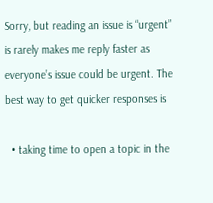Sorry, but reading an issue is “urgent” is rarely makes me reply faster as everyone’s issue could be urgent. The best way to get quicker responses is

  • taking time to open a topic in the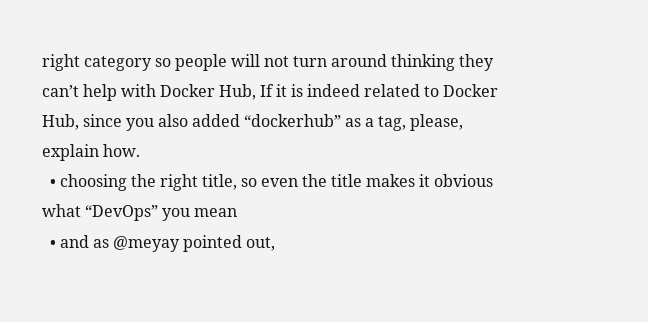right category so people will not turn around thinking they can’t help with Docker Hub, If it is indeed related to Docker Hub, since you also added “dockerhub” as a tag, please, explain how.
  • choosing the right title, so even the title makes it obvious what “DevOps” you mean
  • and as @meyay pointed out,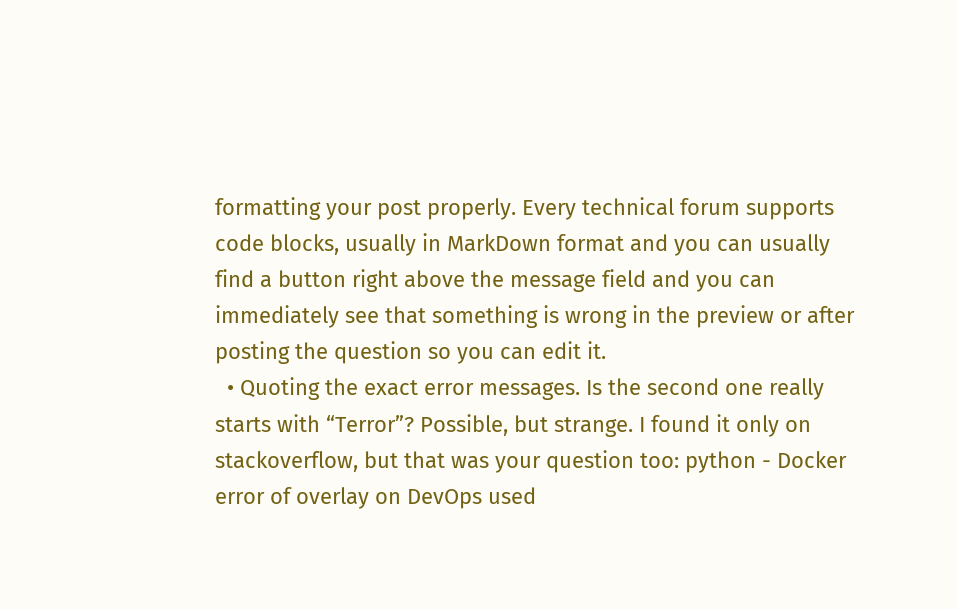formatting your post properly. Every technical forum supports code blocks, usually in MarkDown format and you can usually find a button right above the message field and you can immediately see that something is wrong in the preview or after posting the question so you can edit it.
  • Quoting the exact error messages. Is the second one really starts with “Terror”? Possible, but strange. I found it only on stackoverflow, but that was your question too: python - Docker error of overlay on DevOps used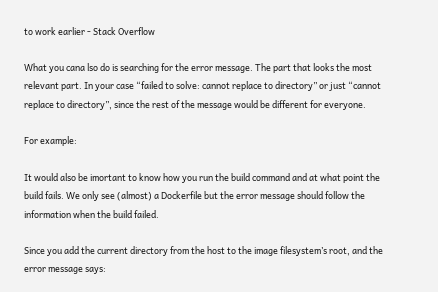to work earlier - Stack Overflow

What you cana lso do is searching for the error message. The part that looks the most relevant part. In your case “failed to solve: cannot replace to directory” or just “cannot replace to directory”, since the rest of the message would be different for everyone.

For example:

It would also be imortant to know how you run the build command and at what point the build fails. We only see (almost) a Dockerfile but the error message should follow the information when the build failed.

Since you add the current directory from the host to the image filesystem’s root, and the error message says: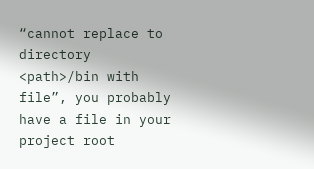“cannot replace to directory <path>/bin with file”, you probably have a file in your project root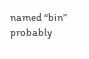named “bin” probably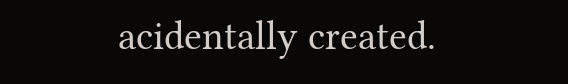acidentally created.